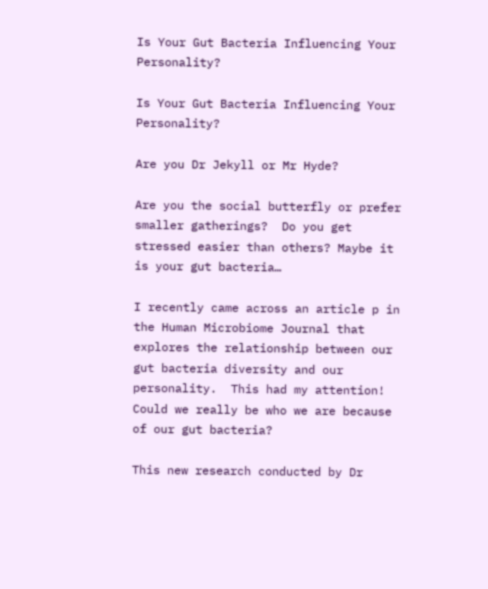Is Your Gut Bacteria Influencing Your Personality?

Is Your Gut Bacteria Influencing Your Personality?

Are you Dr Jekyll or Mr Hyde?

Are you the social butterfly or prefer smaller gatherings?  Do you get stressed easier than others? Maybe it is your gut bacteria…

I recently came across an article p in the Human Microbiome Journal that explores the relationship between our gut bacteria diversity and our personality.  This had my attention!  Could we really be who we are because of our gut bacteria?

This new research conducted by Dr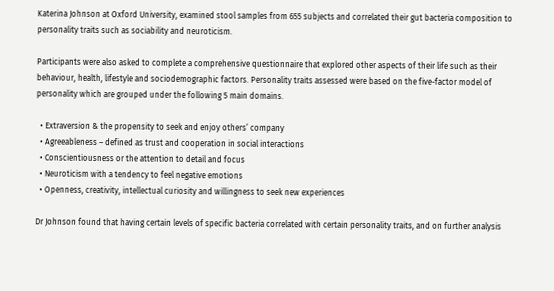Katerina Johnson at Oxford University, examined stool samples from 655 subjects and correlated their gut bacteria composition to personality traits such as sociability and neuroticism.

Participants were also asked to complete a comprehensive questionnaire that explored other aspects of their life such as their behaviour, health, lifestyle and sociodemographic factors. Personality traits assessed were based on the five-factor model of personality which are grouped under the following 5 main domains.

  • Extraversion & the propensity to seek and enjoy others’ company
  • Agreeableness – defined as trust and cooperation in social interactions
  • Conscientiousness or the attention to detail and focus
  • Neuroticism with a tendency to feel negative emotions
  • Openness, creativity, intellectual curiosity and willingness to seek new experiences

Dr Johnson found that having certain levels of specific bacteria correlated with certain personality traits, and on further analysis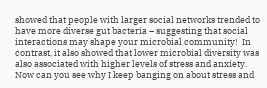showed that people with larger social networks trended to have more diverse gut bacteria – suggesting that social interactions may shape your microbial community!  In contrast, it also showed that lower microbial diversity was also associated with higher levels of stress and anxiety. Now can you see why I keep banging on about stress and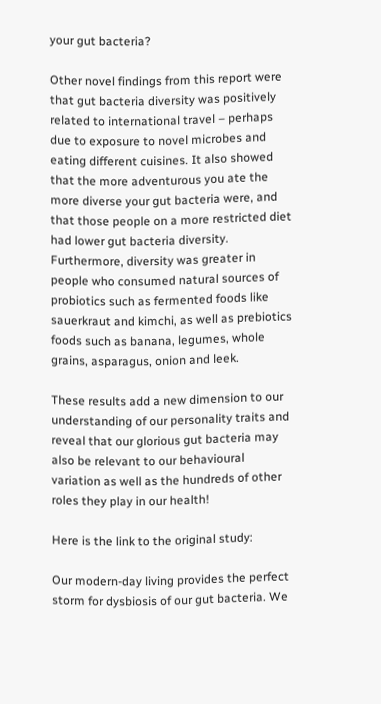your gut bacteria?

Other novel findings from this report were that gut bacteria diversity was positively related to international travel – perhaps due to exposure to novel microbes and eating different cuisines. It also showed that the more adventurous you ate the more diverse your gut bacteria were, and that those people on a more restricted diet had lower gut bacteria diversity. Furthermore, diversity was greater in people who consumed natural sources of probiotics such as fermented foods like sauerkraut and kimchi, as well as prebiotics foods such as banana, legumes, whole grains, asparagus, onion and leek.

These results add a new dimension to our understanding of our personality traits and reveal that our glorious gut bacteria may also be relevant to our behavioural variation as well as the hundreds of other roles they play in our health!

Here is the link to the original study:

Our modern-day living provides the perfect storm for dysbiosis of our gut bacteria. We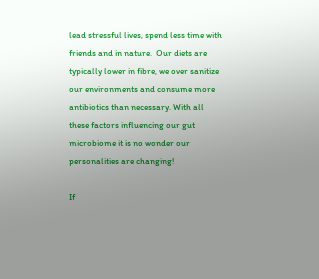lead stressful lives, spend less time with friends and in nature.  Our diets are typically lower in fibre, we over sanitize our environments and consume more antibiotics than necessary. With all these factors influencing our gut microbiome it is no wonder our personalities are changing!

If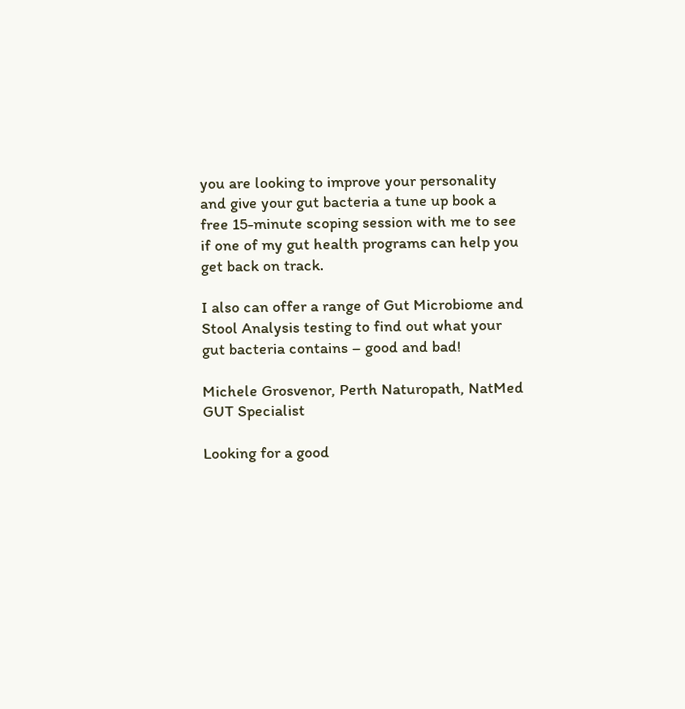you are looking to improve your personality and give your gut bacteria a tune up book a free 15-minute scoping session with me to see if one of my gut health programs can help you get back on track.

I also can offer a range of Gut Microbiome and Stool Analysis testing to find out what your gut bacteria contains – good and bad!

Michele Grosvenor, Perth Naturopath, NatMed GUT Specialist

Looking for a good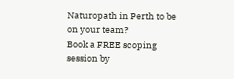Naturopath in Perth to be on your team?
Book a FREE scoping session by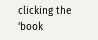clicking the ‘book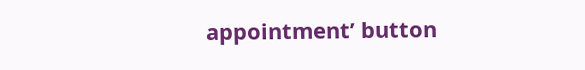appointment’ button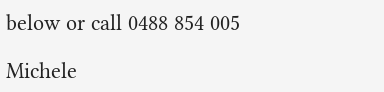below or call 0488 854 005

Michele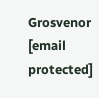Grosvenor
[email protected]